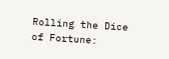Rolling the Dice of Fortune: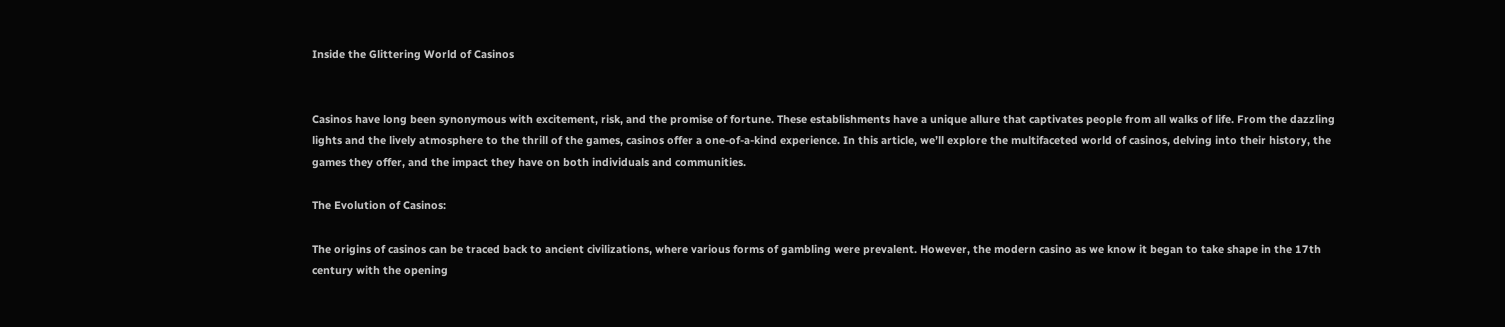Inside the Glittering World of Casinos


Casinos have long been synonymous with excitement, risk, and the promise of fortune. These establishments have a unique allure that captivates people from all walks of life. From the dazzling lights and the lively atmosphere to the thrill of the games, casinos offer a one-of-a-kind experience. In this article, we’ll explore the multifaceted world of casinos, delving into their history, the games they offer, and the impact they have on both individuals and communities.

The Evolution of Casinos:

The origins of casinos can be traced back to ancient civilizations, where various forms of gambling were prevalent. However, the modern casino as we know it began to take shape in the 17th century with the opening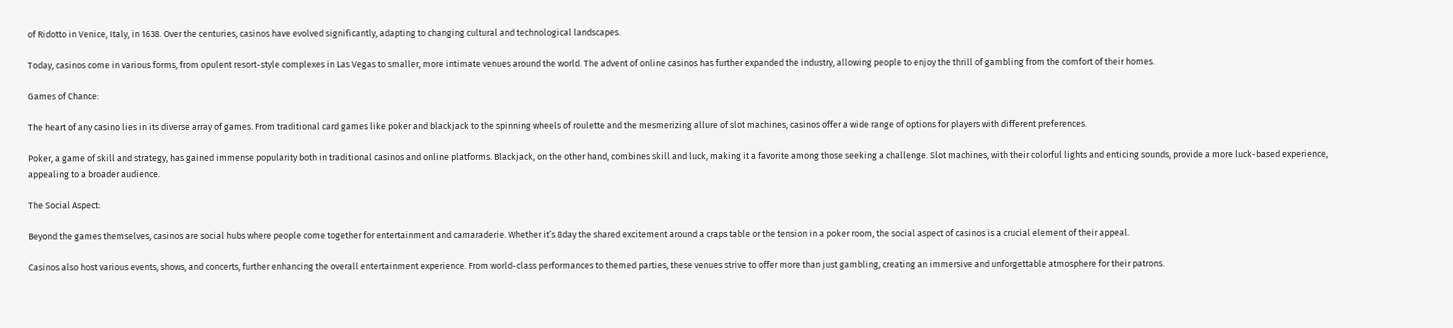of Ridotto in Venice, Italy, in 1638. Over the centuries, casinos have evolved significantly, adapting to changing cultural and technological landscapes.

Today, casinos come in various forms, from opulent resort-style complexes in Las Vegas to smaller, more intimate venues around the world. The advent of online casinos has further expanded the industry, allowing people to enjoy the thrill of gambling from the comfort of their homes.

Games of Chance:

The heart of any casino lies in its diverse array of games. From traditional card games like poker and blackjack to the spinning wheels of roulette and the mesmerizing allure of slot machines, casinos offer a wide range of options for players with different preferences.

Poker, a game of skill and strategy, has gained immense popularity both in traditional casinos and online platforms. Blackjack, on the other hand, combines skill and luck, making it a favorite among those seeking a challenge. Slot machines, with their colorful lights and enticing sounds, provide a more luck-based experience, appealing to a broader audience.

The Social Aspect:

Beyond the games themselves, casinos are social hubs where people come together for entertainment and camaraderie. Whether it’s 8day the shared excitement around a craps table or the tension in a poker room, the social aspect of casinos is a crucial element of their appeal.

Casinos also host various events, shows, and concerts, further enhancing the overall entertainment experience. From world-class performances to themed parties, these venues strive to offer more than just gambling, creating an immersive and unforgettable atmosphere for their patrons.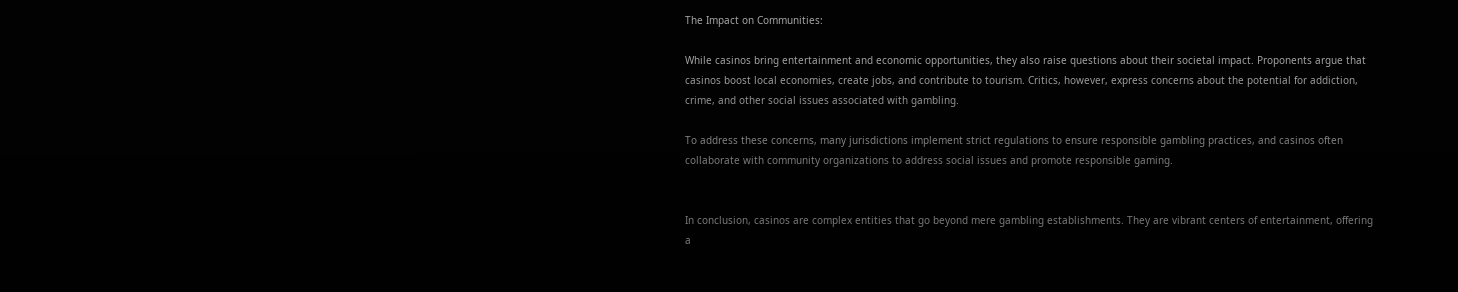The Impact on Communities:

While casinos bring entertainment and economic opportunities, they also raise questions about their societal impact. Proponents argue that casinos boost local economies, create jobs, and contribute to tourism. Critics, however, express concerns about the potential for addiction, crime, and other social issues associated with gambling.

To address these concerns, many jurisdictions implement strict regulations to ensure responsible gambling practices, and casinos often collaborate with community organizations to address social issues and promote responsible gaming.


In conclusion, casinos are complex entities that go beyond mere gambling establishments. They are vibrant centers of entertainment, offering a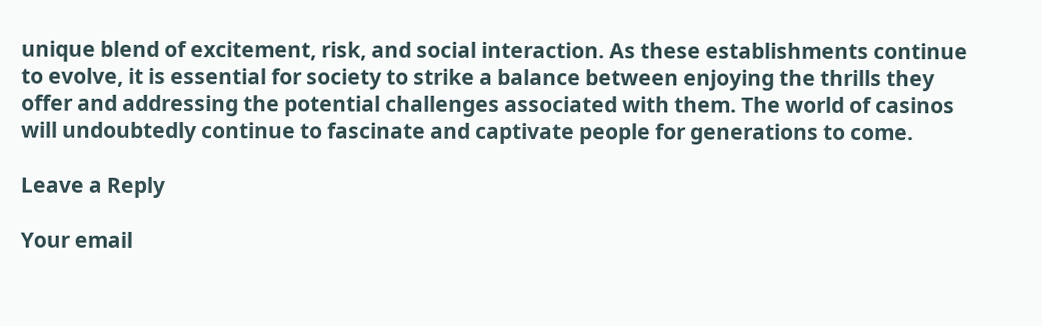unique blend of excitement, risk, and social interaction. As these establishments continue to evolve, it is essential for society to strike a balance between enjoying the thrills they offer and addressing the potential challenges associated with them. The world of casinos will undoubtedly continue to fascinate and captivate people for generations to come.

Leave a Reply

Your email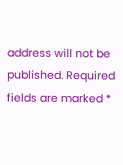address will not be published. Required fields are marked *